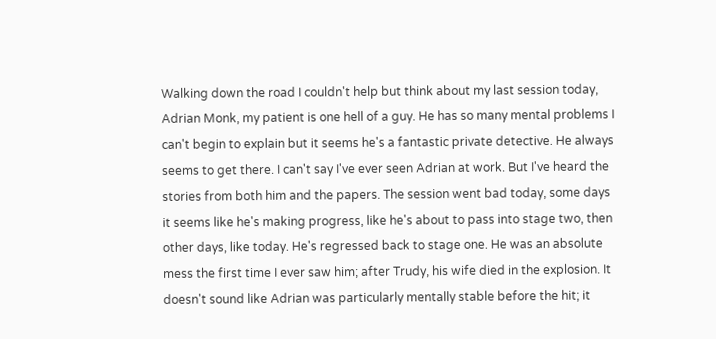Walking down the road I couldn't help but think about my last session today, Adrian Monk, my patient is one hell of a guy. He has so many mental problems I can't begin to explain but it seems he's a fantastic private detective. He always seems to get there. I can't say I've ever seen Adrian at work. But I've heard the stories from both him and the papers. The session went bad today, some days it seems like he's making progress, like he's about to pass into stage two, then other days, like today. He's regressed back to stage one. He was an absolute mess the first time I ever saw him; after Trudy, his wife died in the explosion. It doesn't sound like Adrian was particularly mentally stable before the hit; it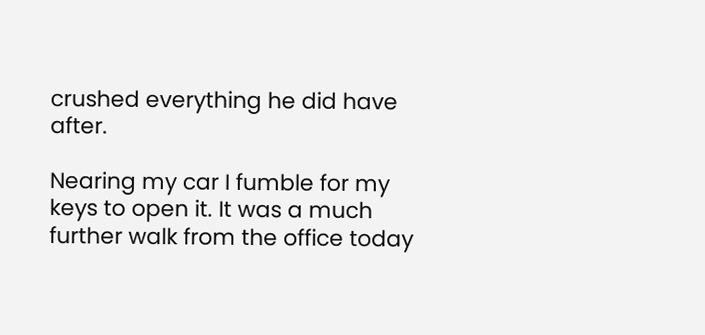crushed everything he did have after.

Nearing my car I fumble for my keys to open it. It was a much further walk from the office today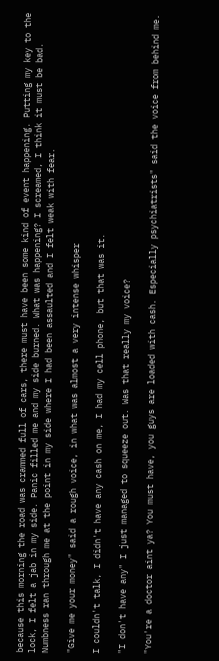because this morning the road was crammed full of cars, there must have been some kind of event happening. Putting my key to the lock, I felt a jab in my side. Panic filled me and my side burned. What was happening? I screamed, I think it must be bad. Numbness ran through me at the point in my side where I had been assaulted and I felt weak with fear.

"Give me your money" said a rough voice, in what was almost a very intense whisper

I couldn't talk, I didn't have any cash on me, I had my cell phone, but that was it.

"I don't have any" I just managed to squeeze out. Was that really my voice?

"You're a doctor aint ya? You must have, you guys are loaded with cash. Especially psychiatrists" said the voice from behind me.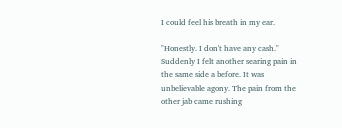I could feel his breath in my ear.

"Honestly. I don't have any cash." Suddenly I felt another searing pain in the same side a before. It was unbelievable agony. The pain from the other jab came rushing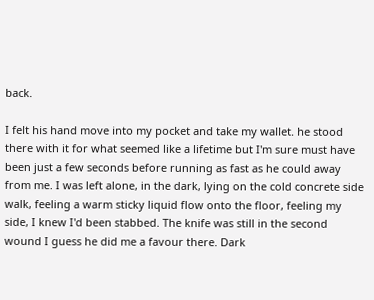back.

I felt his hand move into my pocket and take my wallet. he stood there with it for what seemed like a lifetime but I'm sure must have been just a few seconds before running as fast as he could away from me. I was left alone, in the dark, lying on the cold concrete side walk, feeling a warm sticky liquid flow onto the floor, feeling my side, I knew I'd been stabbed. The knife was still in the second wound I guess he did me a favour there. Dark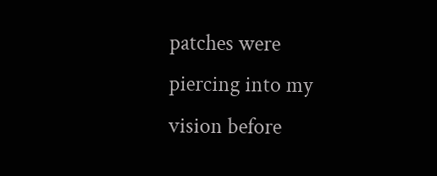patches were piercing into my vision before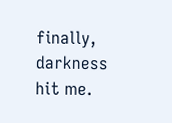finally, darkness hit me.